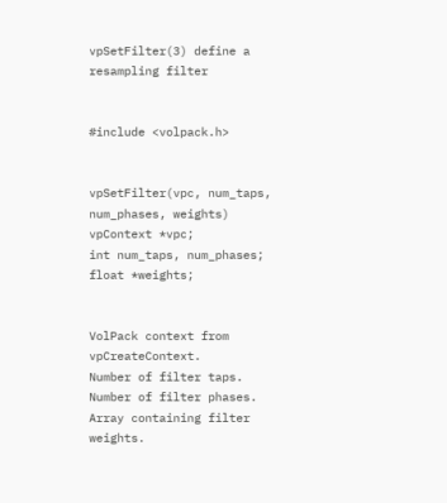vpSetFilter(3) define a resampling filter


#include <volpack.h>


vpSetFilter(vpc, num_taps, num_phases, weights)
vpContext *vpc;
int num_taps, num_phases;
float *weights;


VolPack context from vpCreateContext.
Number of filter taps.
Number of filter phases.
Array containing filter weights.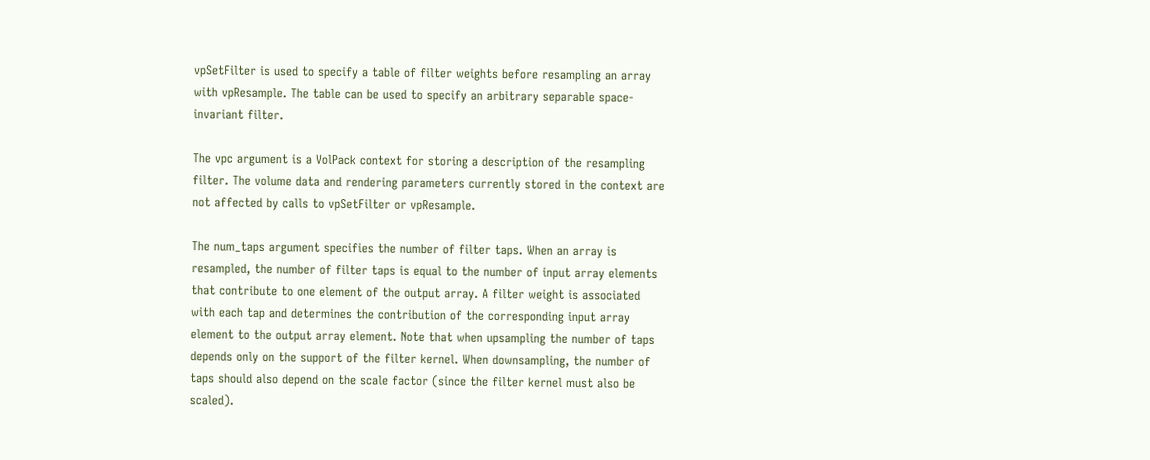vpSetFilter is used to specify a table of filter weights before resampling an array with vpResample. The table can be used to specify an arbitrary separable space-invariant filter.

The vpc argument is a VolPack context for storing a description of the resampling filter. The volume data and rendering parameters currently stored in the context are not affected by calls to vpSetFilter or vpResample.

The num_taps argument specifies the number of filter taps. When an array is resampled, the number of filter taps is equal to the number of input array elements that contribute to one element of the output array. A filter weight is associated with each tap and determines the contribution of the corresponding input array element to the output array element. Note that when upsampling the number of taps depends only on the support of the filter kernel. When downsampling, the number of taps should also depend on the scale factor (since the filter kernel must also be scaled).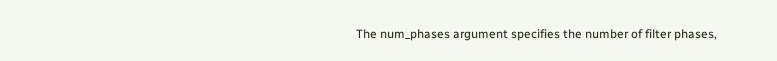The num_phases argument specifies the number of filter phases,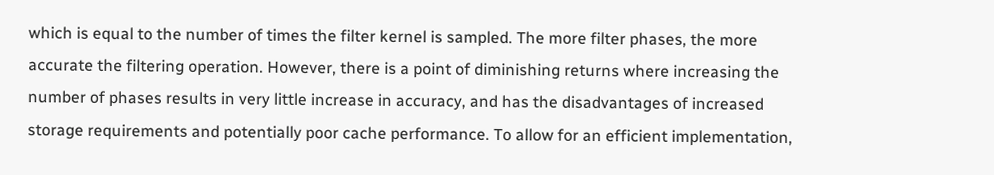which is equal to the number of times the filter kernel is sampled. The more filter phases, the more accurate the filtering operation. However, there is a point of diminishing returns where increasing the number of phases results in very little increase in accuracy, and has the disadvantages of increased storage requirements and potentially poor cache performance. To allow for an efficient implementation,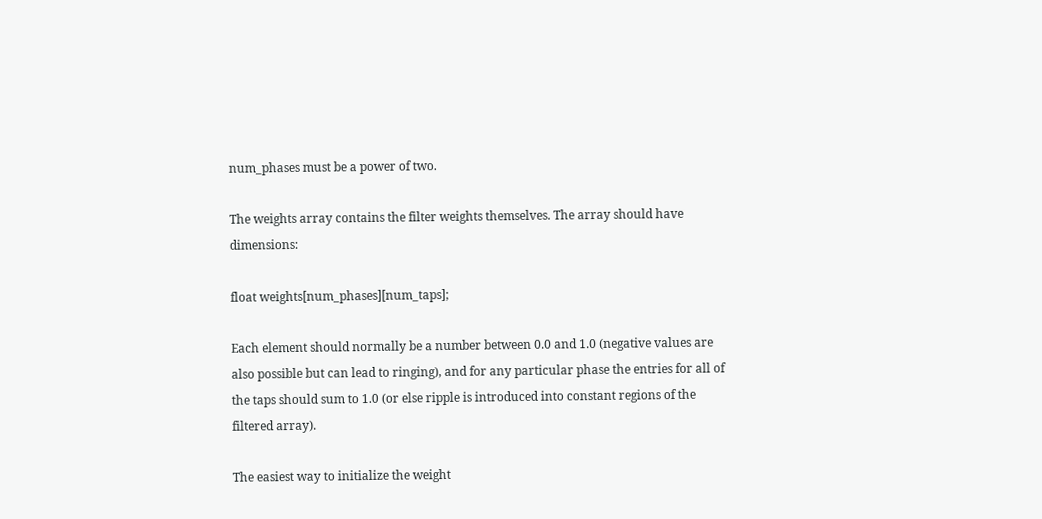num_phases must be a power of two.

The weights array contains the filter weights themselves. The array should have dimensions:

float weights[num_phases][num_taps];

Each element should normally be a number between 0.0 and 1.0 (negative values are also possible but can lead to ringing), and for any particular phase the entries for all of the taps should sum to 1.0 (or else ripple is introduced into constant regions of the filtered array).

The easiest way to initialize the weight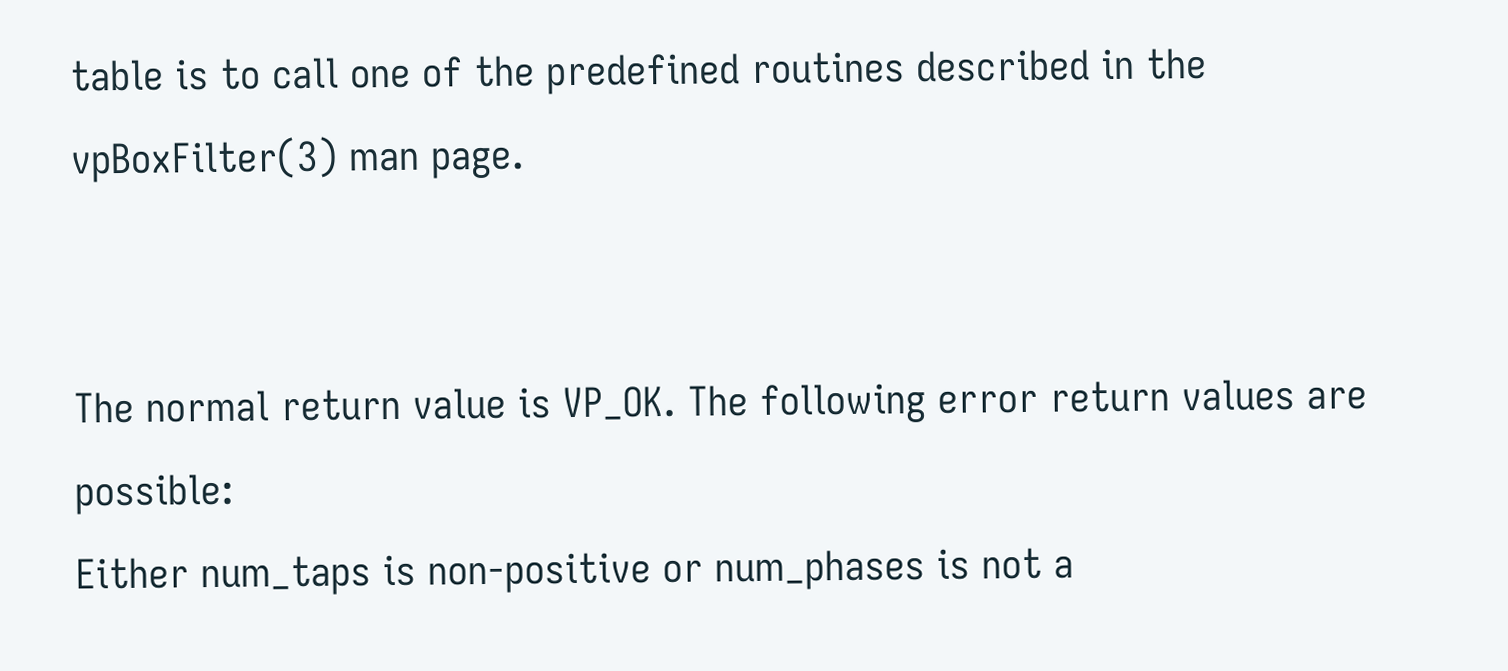table is to call one of the predefined routines described in the vpBoxFilter(3) man page.


The normal return value is VP_OK. The following error return values are possible:
Either num_taps is non-positive or num_phases is not a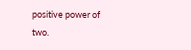positive power of two.